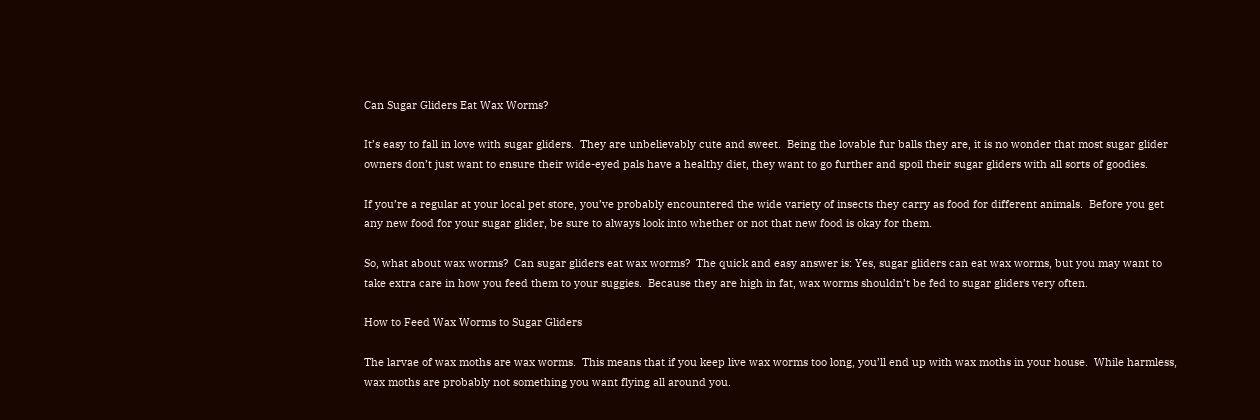Can Sugar Gliders Eat Wax Worms?

It’s easy to fall in love with sugar gliders.  They are unbelievably cute and sweet.  Being the lovable fur balls they are, it is no wonder that most sugar glider owners don’t just want to ensure their wide-eyed pals have a healthy diet, they want to go further and spoil their sugar gliders with all sorts of goodies.

If you’re a regular at your local pet store, you’ve probably encountered the wide variety of insects they carry as food for different animals.  Before you get any new food for your sugar glider, be sure to always look into whether or not that new food is okay for them.

So, what about wax worms?  Can sugar gliders eat wax worms?  The quick and easy answer is: Yes, sugar gliders can eat wax worms, but you may want to take extra care in how you feed them to your suggies.  Because they are high in fat, wax worms shouldn’t be fed to sugar gliders very often.

How to Feed Wax Worms to Sugar Gliders

The larvae of wax moths are wax worms.  This means that if you keep live wax worms too long, you’ll end up with wax moths in your house.  While harmless, wax moths are probably not something you want flying all around you.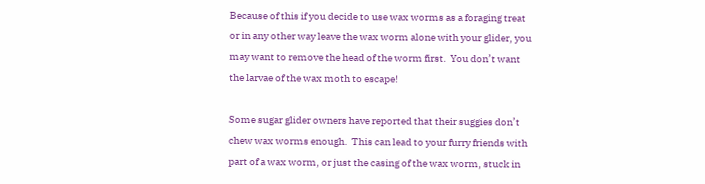Because of this if you decide to use wax worms as a foraging treat or in any other way leave the wax worm alone with your glider, you may want to remove the head of the worm first.  You don’t want the larvae of the wax moth to escape!

Some sugar glider owners have reported that their suggies don’t chew wax worms enough.  This can lead to your furry friends with part of a wax worm, or just the casing of the wax worm, stuck in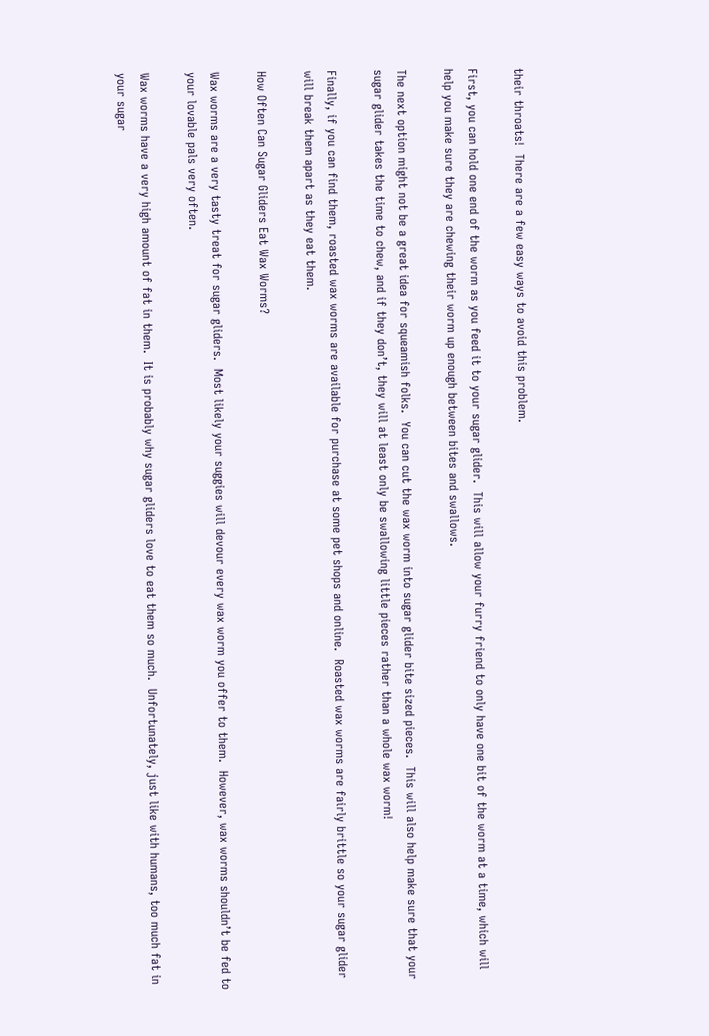their throats!  There are a few easy ways to avoid this problem.

First, you can hold one end of the worm as you feed it to your sugar glider.  This will allow your furry friend to only have one bit of the worm at a time, which will help you make sure they are chewing their worm up enough between bites and swallows.

The next option might not be a great idea for squeamish folks.  You can cut the wax worm into sugar glider bite sized pieces.  This will also help make sure that your sugar glider takes the time to chew, and if they don’t, they will at least only be swallowing little pieces rather than a whole wax worm!

Finally, if you can find them, roasted wax worms are available for purchase at some pet shops and online.  Roasted wax worms are fairly brittle so your sugar glider will break them apart as they eat them.

How Often Can Sugar Gliders Eat Wax Worms?

Wax worms are a very tasty treat for sugar gliders.  Most likely your suggies will devour every wax worm you offer to them.  However, wax worms shouldn’t be fed to your lovable pals very often.

Wax worms have a very high amount of fat in them.  It is probably why sugar gliders love to eat them so much.  Unfortunately, just like with humans, too much fat in your sugar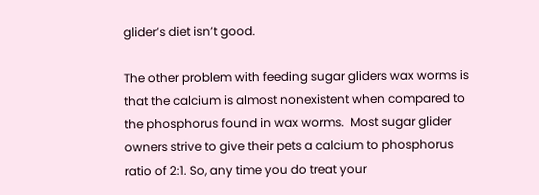glider’s diet isn’t good.

The other problem with feeding sugar gliders wax worms is that the calcium is almost nonexistent when compared to the phosphorus found in wax worms.  Most sugar glider owners strive to give their pets a calcium to phosphorus ratio of 2:1. So, any time you do treat your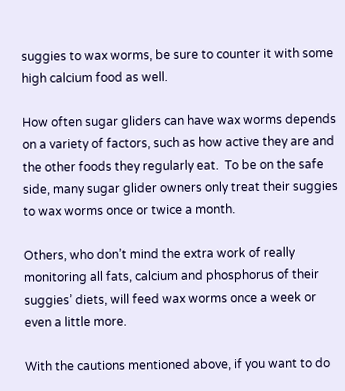suggies to wax worms, be sure to counter it with some high calcium food as well.

How often sugar gliders can have wax worms depends on a variety of factors, such as how active they are and the other foods they regularly eat.  To be on the safe side, many sugar glider owners only treat their suggies to wax worms once or twice a month.

Others, who don’t mind the extra work of really monitoring all fats, calcium and phosphorus of their suggies’ diets, will feed wax worms once a week or even a little more.

With the cautions mentioned above, if you want to do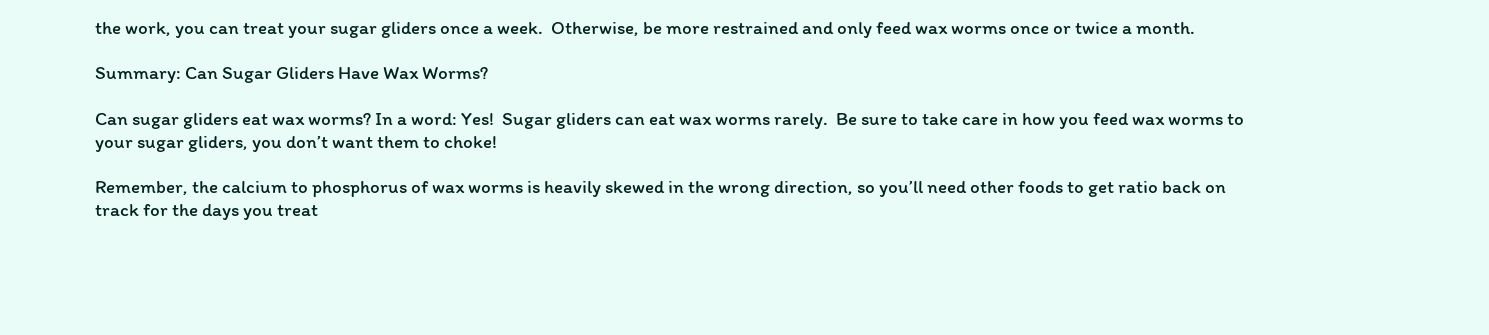the work, you can treat your sugar gliders once a week.  Otherwise, be more restrained and only feed wax worms once or twice a month.

Summary: Can Sugar Gliders Have Wax Worms?

Can sugar gliders eat wax worms? In a word: Yes!  Sugar gliders can eat wax worms rarely.  Be sure to take care in how you feed wax worms to your sugar gliders, you don’t want them to choke!

Remember, the calcium to phosphorus of wax worms is heavily skewed in the wrong direction, so you’ll need other foods to get ratio back on track for the days you treat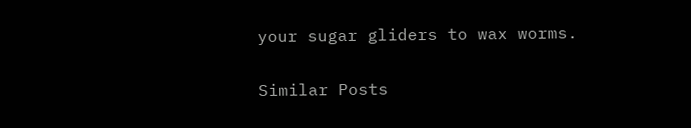your sugar gliders to wax worms.

Similar Posts